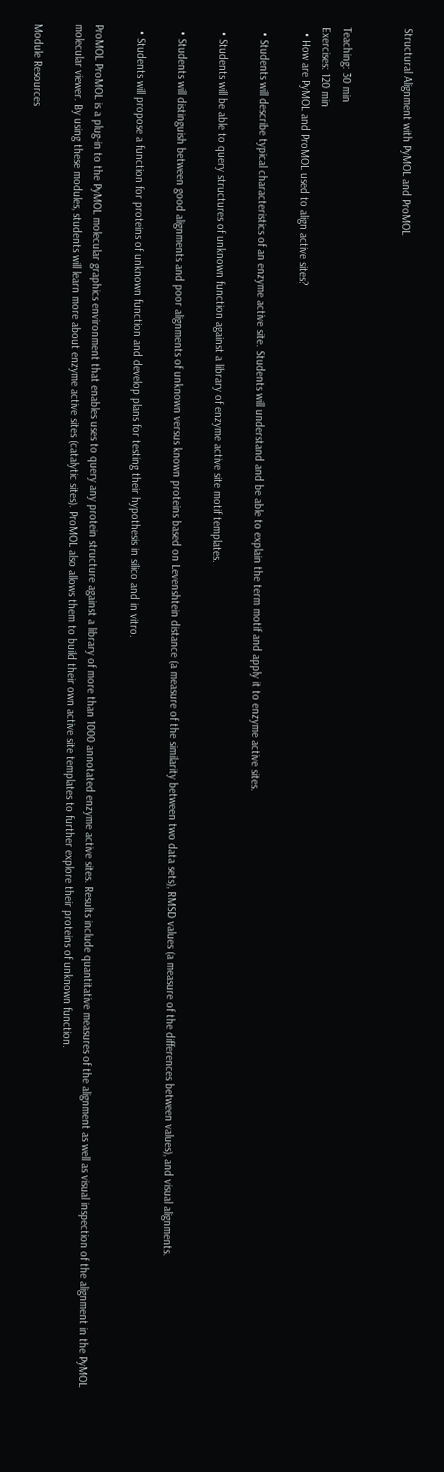Structural Alignment with PyMOL and ProMOL


Teaching: 30 min
Exercises: 120 min
  • How are PyMOL and ProMOL used to align active sites?

  • Students will describe typical characteristics of an enzyme active site. Students will understand and be able to explain the term motif and apply it to enzyme active sites.

  • Students will be able to query structures of unknown function against a library of enzyme active site motif templates.

  • Students will distinguish between good alignments and poor alignments of unknown versus known proteins based on Levenshtein distance (a measure of the similarity between two data sets), RMSD values (a measure of the differences between values), and visual alignments.

  • Students will propose a function for proteins of unknown function and develop plans for testing their hypothesis in silico and in vitro.

ProMOL ProMOL is a plug-in to the PyMOL molecular graphics environment that enables uses to query any protein structure against a library of more than 1000 annotated enzyme active sites. Results include quantitative measures of the alignment as well as visual inspection of the alignment in the PyMOL molecular viewer. By using these modules, students will learn more about enzyme active sites (catalytic sites). ProMOL also allows them to build their own active site templates to further explore their proteins of unknown function.

Module Resources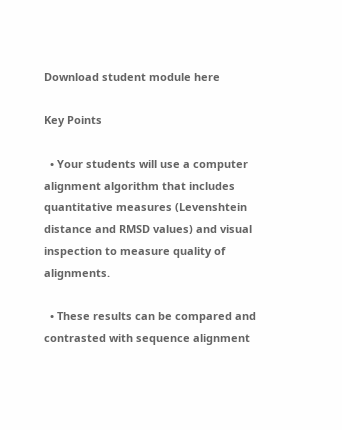Download student module here

Key Points

  • Your students will use a computer alignment algorithm that includes quantitative measures (Levenshtein distance and RMSD values) and visual inspection to measure quality of alignments.

  • These results can be compared and contrasted with sequence alignment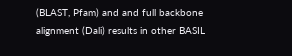(BLAST, Pfam) and and full backbone alignment (Dali) results in other BASIL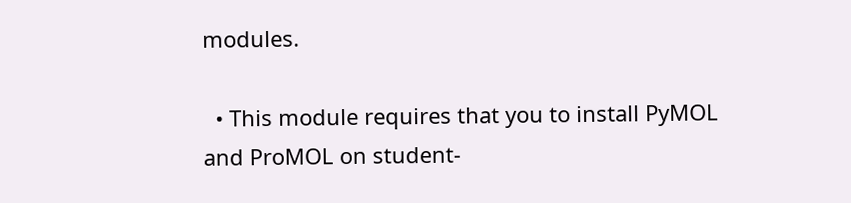modules.

  • This module requires that you to install PyMOL and ProMOL on student-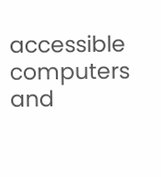accessible computers and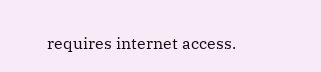requires internet access.